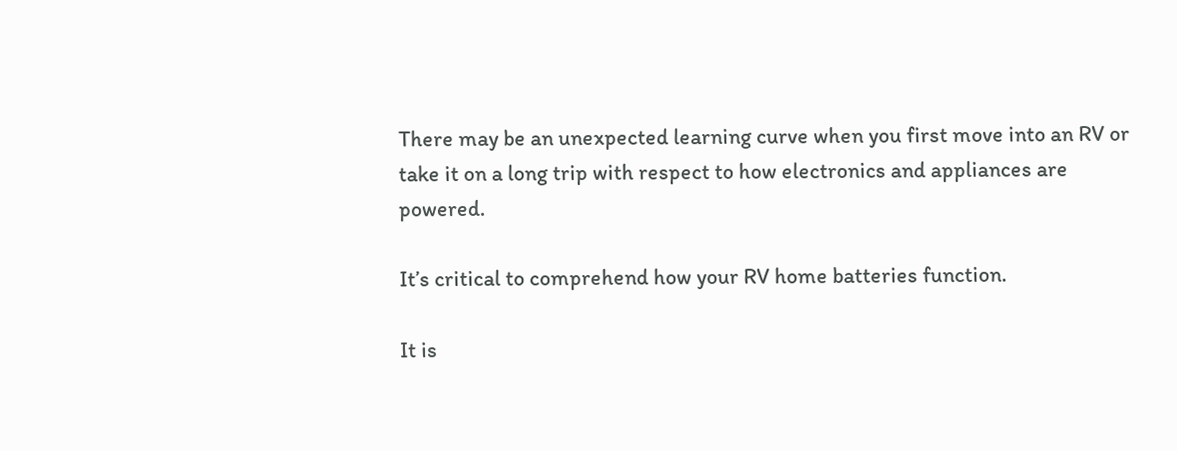There may be an unexpected learning curve when you first move into an RV or take it on a long trip with respect to how electronics and appliances are powered.

It’s critical to comprehend how your RV home batteries function.

It is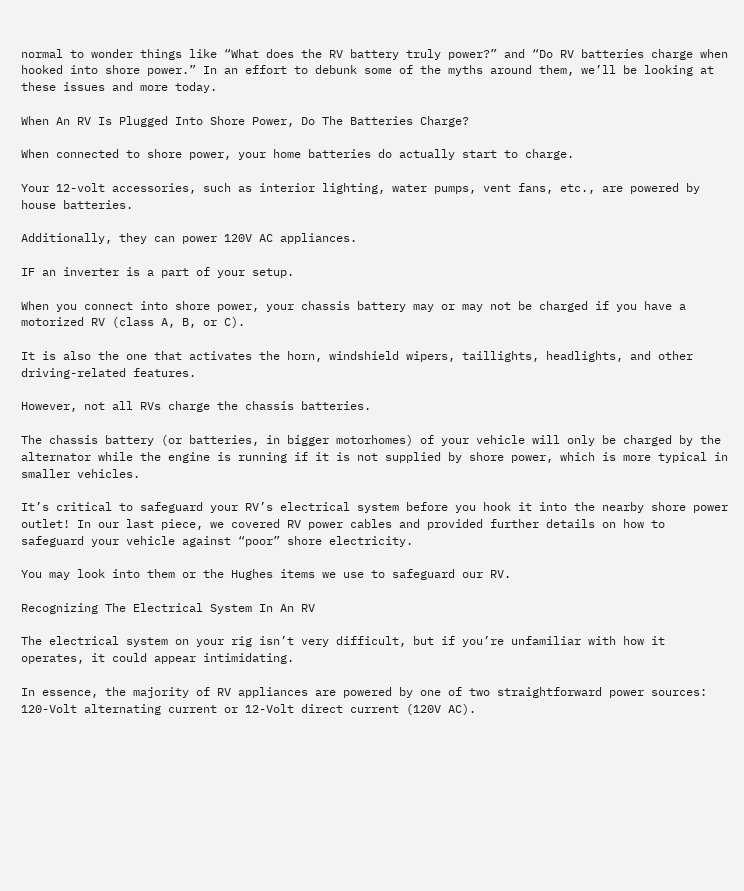normal to wonder things like “What does the RV battery truly power?” and “Do RV batteries charge when hooked into shore power.” In an effort to debunk some of the myths around them, we’ll be looking at these issues and more today.

When An RV Is Plugged Into Shore Power, Do The Batteries Charge?

When connected to shore power, your home batteries do actually start to charge.

Your 12-volt accessories, such as interior lighting, water pumps, vent fans, etc., are powered by house batteries.

Additionally, they can power 120V AC appliances.

IF an inverter is a part of your setup.

When you connect into shore power, your chassis battery may or may not be charged if you have a motorized RV (class A, B, or C).

It is also the one that activates the horn, windshield wipers, taillights, headlights, and other driving-related features.

However, not all RVs charge the chassis batteries.

The chassis battery (or batteries, in bigger motorhomes) of your vehicle will only be charged by the alternator while the engine is running if it is not supplied by shore power, which is more typical in smaller vehicles.

It’s critical to safeguard your RV’s electrical system before you hook it into the nearby shore power outlet! In our last piece, we covered RV power cables and provided further details on how to safeguard your vehicle against “poor” shore electricity.

You may look into them or the Hughes items we use to safeguard our RV.

Recognizing The Electrical System In An RV

The electrical system on your rig isn’t very difficult, but if you’re unfamiliar with how it operates, it could appear intimidating.

In essence, the majority of RV appliances are powered by one of two straightforward power sources: 120-Volt alternating current or 12-Volt direct current (120V AC).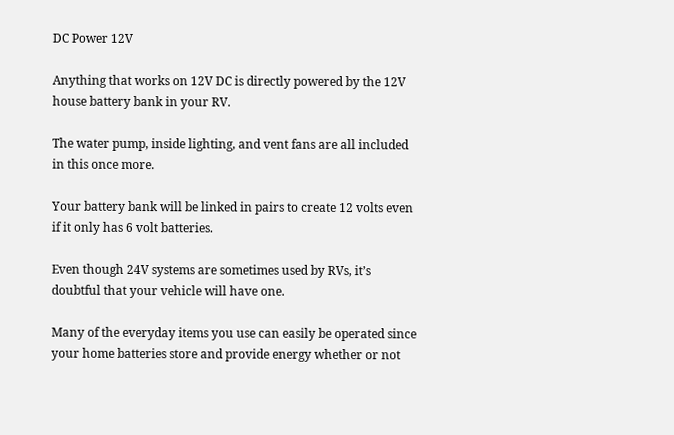DC Power 12V

Anything that works on 12V DC is directly powered by the 12V house battery bank in your RV.

The water pump, inside lighting, and vent fans are all included in this once more.

Your battery bank will be linked in pairs to create 12 volts even if it only has 6 volt batteries.

Even though 24V systems are sometimes used by RVs, it’s doubtful that your vehicle will have one.

Many of the everyday items you use can easily be operated since your home batteries store and provide energy whether or not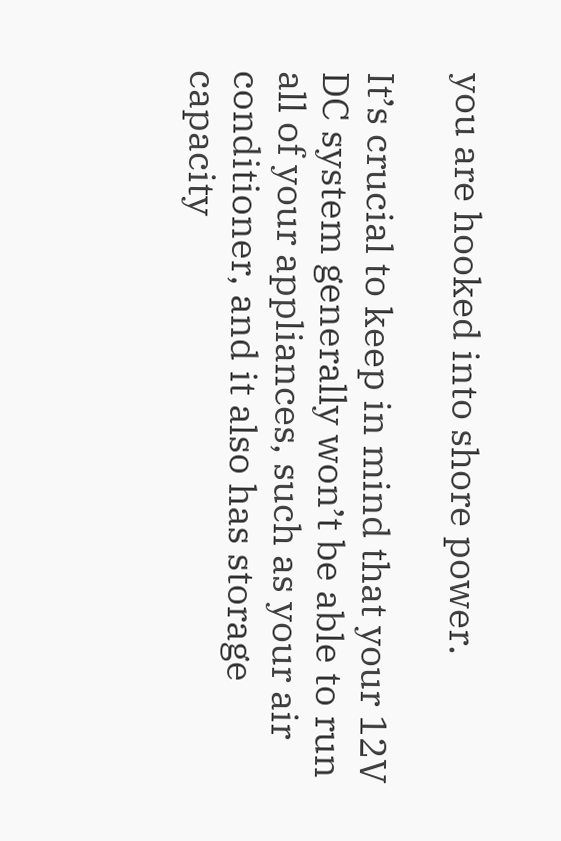you are hooked into shore power.

It’s crucial to keep in mind that your 12V DC system generally won’t be able to run all of your appliances, such as your air conditioner, and it also has storage capacity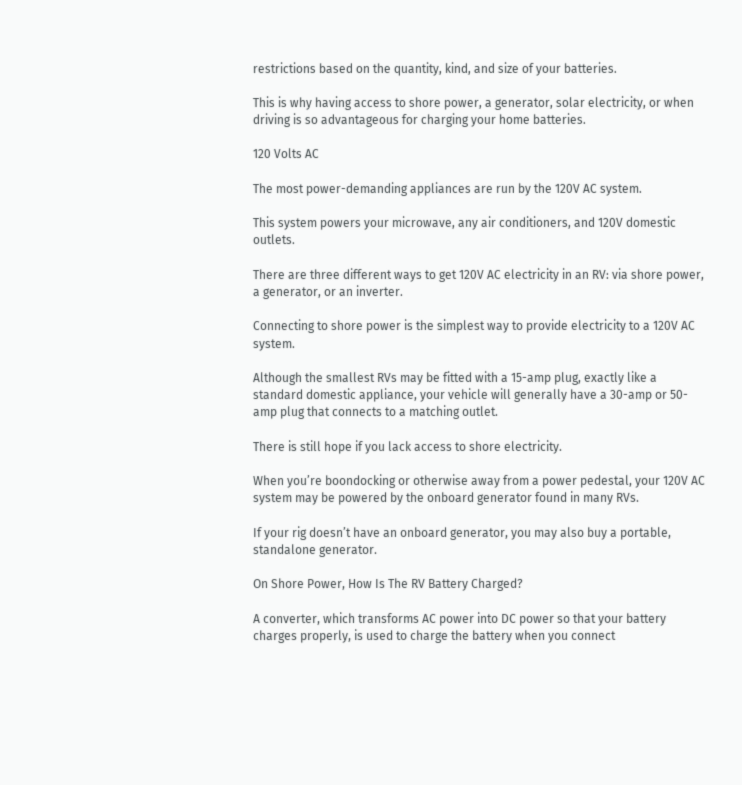restrictions based on the quantity, kind, and size of your batteries.

This is why having access to shore power, a generator, solar electricity, or when driving is so advantageous for charging your home batteries.

120 Volts AC

The most power-demanding appliances are run by the 120V AC system.

This system powers your microwave, any air conditioners, and 120V domestic outlets.

There are three different ways to get 120V AC electricity in an RV: via shore power, a generator, or an inverter.

Connecting to shore power is the simplest way to provide electricity to a 120V AC system.

Although the smallest RVs may be fitted with a 15-amp plug, exactly like a standard domestic appliance, your vehicle will generally have a 30-amp or 50-amp plug that connects to a matching outlet.

There is still hope if you lack access to shore electricity.

When you’re boondocking or otherwise away from a power pedestal, your 120V AC system may be powered by the onboard generator found in many RVs.

If your rig doesn’t have an onboard generator, you may also buy a portable, standalone generator.

On Shore Power, How Is The RV Battery Charged?

A converter, which transforms AC power into DC power so that your battery charges properly, is used to charge the battery when you connect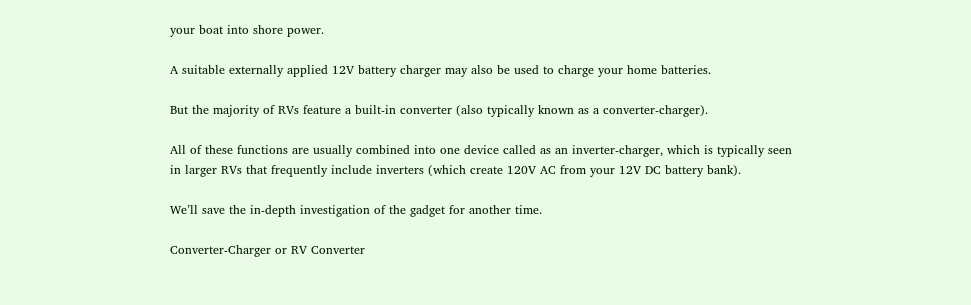your boat into shore power.

A suitable externally applied 12V battery charger may also be used to charge your home batteries.

But the majority of RVs feature a built-in converter (also typically known as a converter-charger).

All of these functions are usually combined into one device called as an inverter-charger, which is typically seen in larger RVs that frequently include inverters (which create 120V AC from your 12V DC battery bank).

We’ll save the in-depth investigation of the gadget for another time.

Converter-Charger or RV Converter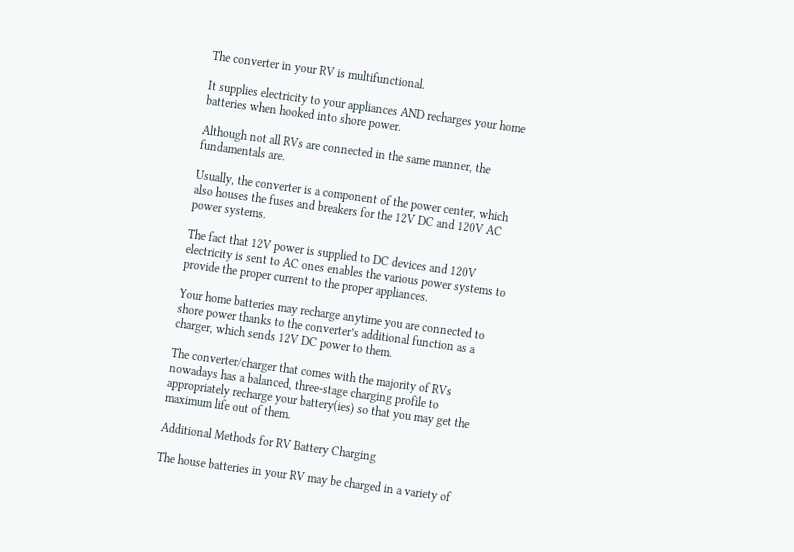The converter in your RV is multifunctional.

It supplies electricity to your appliances AND recharges your home batteries when hooked into shore power.

Although not all RVs are connected in the same manner, the fundamentals are.

Usually, the converter is a component of the power center, which also houses the fuses and breakers for the 12V DC and 120V AC power systems.

The fact that 12V power is supplied to DC devices and 120V electricity is sent to AC ones enables the various power systems to provide the proper current to the proper appliances.

Your home batteries may recharge anytime you are connected to shore power thanks to the converter’s additional function as a charger, which sends 12V DC power to them.

The converter/charger that comes with the majority of RVs nowadays has a balanced, three-stage charging profile to appropriately recharge your battery(ies) so that you may get the maximum life out of them.

Additional Methods for RV Battery Charging

The house batteries in your RV may be charged in a variety of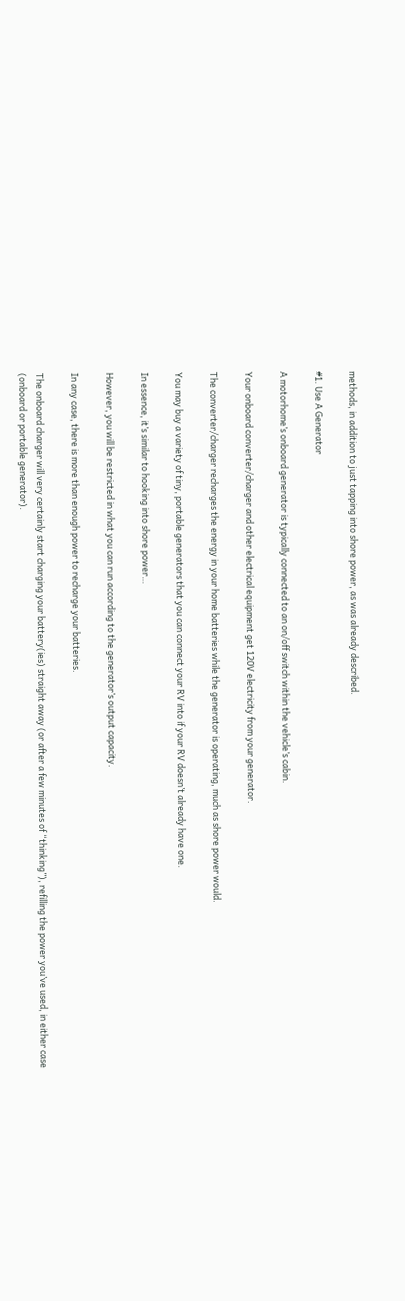methods, in addition to just tapping into shore power, as was already described.

#1. Use A Generator

A motorhome’s onboard generator is typically connected to an on/off switch within the vehicle’s cabin.

Your onboard converter/charger and other electrical equipment get 120V electricity from your generator.

The converter/charger recharges the energy in your home batteries while the generator is operating, much as shore power would.

You may buy a variety of tiny, portable generators that you can connect your RV into if your RV doesn’t already have one.

In essence, it’s similar to hooking into shore power…

However, you will be restricted in what you can run according to the generator’s output capacity.

In any case, there is more than enough power to recharge your batteries.

The onboard charger will very certainly start charging your battery(ies) straight away (or after a few minutes of “thinking”), refilling the power you’ve used, in either case (onboard or portable generator).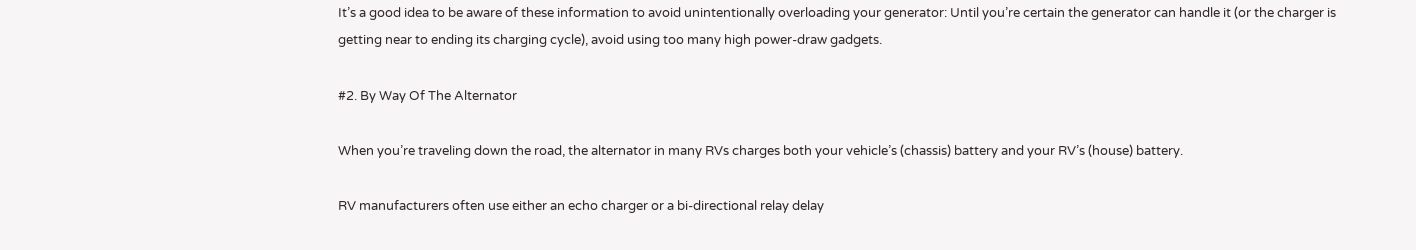It’s a good idea to be aware of these information to avoid unintentionally overloading your generator: Until you’re certain the generator can handle it (or the charger is getting near to ending its charging cycle), avoid using too many high power-draw gadgets.

#2. By Way Of The Alternator

When you’re traveling down the road, the alternator in many RVs charges both your vehicle’s (chassis) battery and your RV’s (house) battery.

RV manufacturers often use either an echo charger or a bi-directional relay delay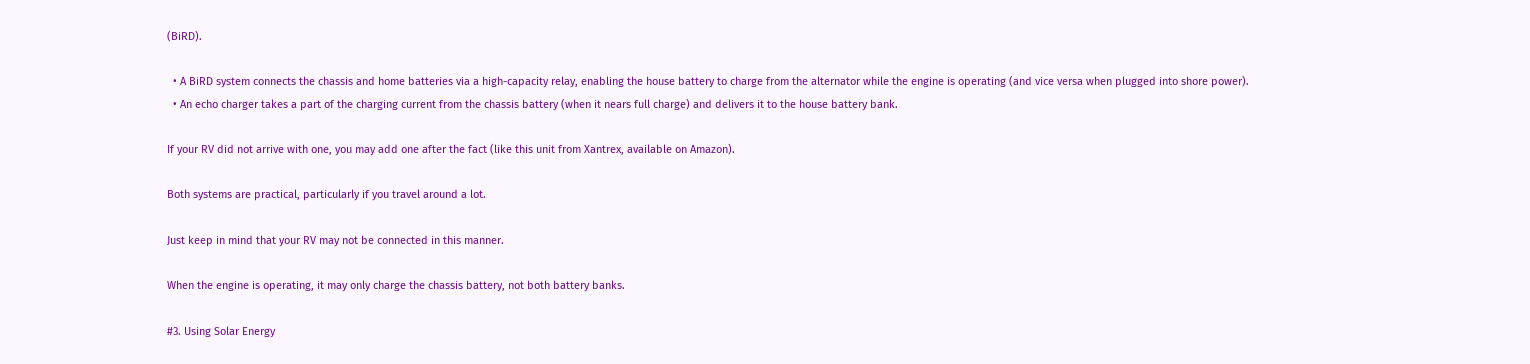(BiRD).

  • A BiRD system connects the chassis and home batteries via a high-capacity relay, enabling the house battery to charge from the alternator while the engine is operating (and vice versa when plugged into shore power).
  • An echo charger takes a part of the charging current from the chassis battery (when it nears full charge) and delivers it to the house battery bank.

If your RV did not arrive with one, you may add one after the fact (like this unit from Xantrex, available on Amazon).

Both systems are practical, particularly if you travel around a lot.

Just keep in mind that your RV may not be connected in this manner.

When the engine is operating, it may only charge the chassis battery, not both battery banks.

#3. Using Solar Energy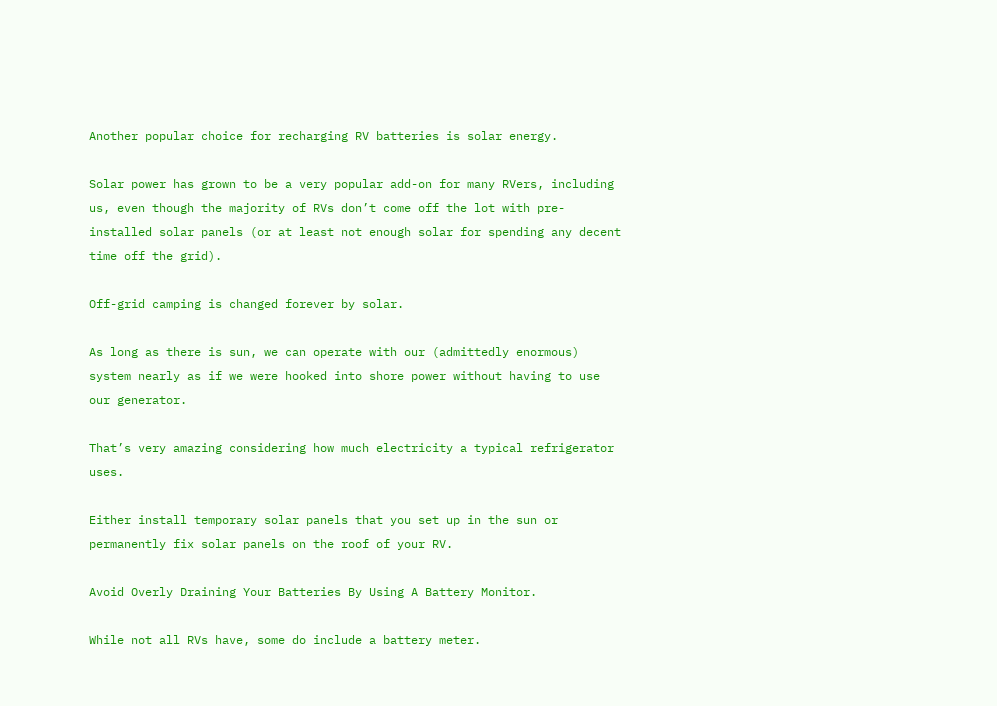Another popular choice for recharging RV batteries is solar energy.

Solar power has grown to be a very popular add-on for many RVers, including us, even though the majority of RVs don’t come off the lot with pre-installed solar panels (or at least not enough solar for spending any decent time off the grid).

Off-grid camping is changed forever by solar.

As long as there is sun, we can operate with our (admittedly enormous) system nearly as if we were hooked into shore power without having to use our generator.

That’s very amazing considering how much electricity a typical refrigerator uses.

Either install temporary solar panels that you set up in the sun or permanently fix solar panels on the roof of your RV.

Avoid Overly Draining Your Batteries By Using A Battery Monitor.

While not all RVs have, some do include a battery meter.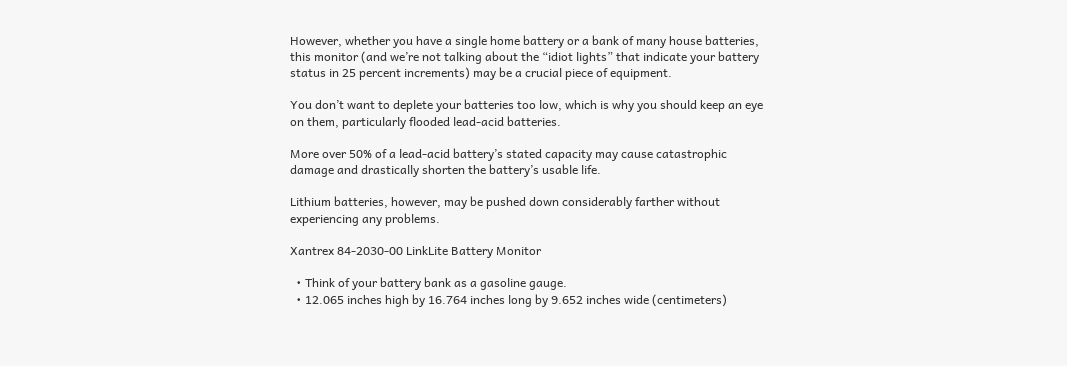However, whether you have a single home battery or a bank of many house batteries, this monitor (and we’re not talking about the “idiot lights” that indicate your battery status in 25 percent increments) may be a crucial piece of equipment.

You don’t want to deplete your batteries too low, which is why you should keep an eye on them, particularly flooded lead-acid batteries.

More over 50% of a lead-acid battery’s stated capacity may cause catastrophic damage and drastically shorten the battery’s usable life.

Lithium batteries, however, may be pushed down considerably farther without experiencing any problems.

Xantrex 84-2030-00 LinkLite Battery Monitor

  • Think of your battery bank as a gasoline gauge.
  • 12.065 inches high by 16.764 inches long by 9.652 inches wide (centimeters)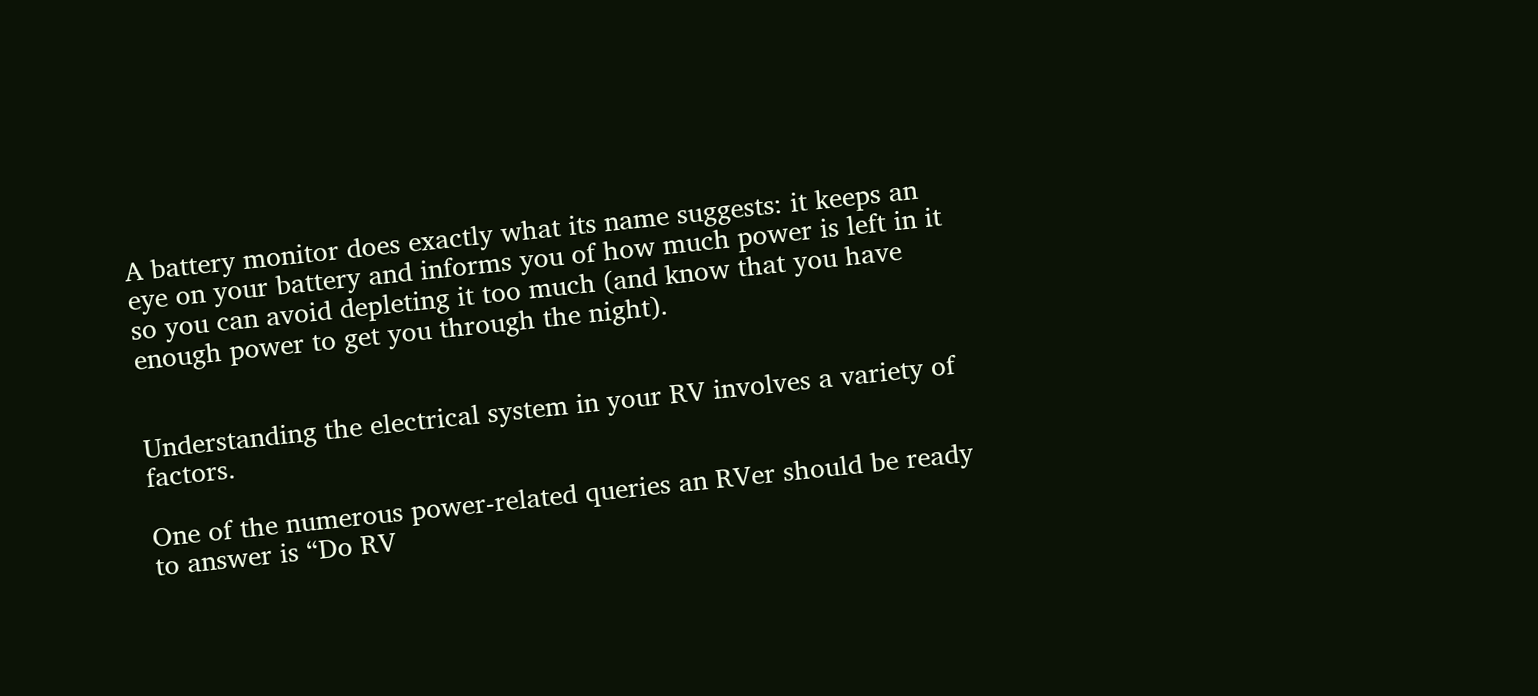A battery monitor does exactly what its name suggests: it keeps an eye on your battery and informs you of how much power is left in it so you can avoid depleting it too much (and know that you have enough power to get you through the night).


Understanding the electrical system in your RV involves a variety of factors.

One of the numerous power-related queries an RVer should be ready to answer is “Do RV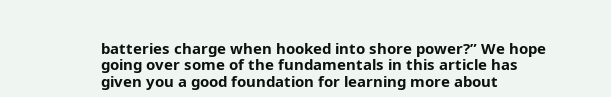batteries charge when hooked into shore power?” We hope going over some of the fundamentals in this article has given you a good foundation for learning more about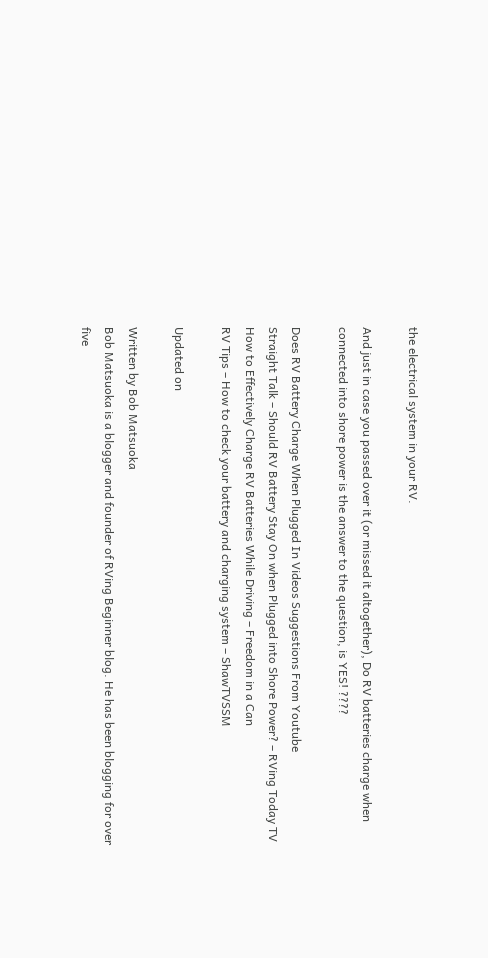the electrical system in your RV.

And just in case you passed over it (or missed it altogether), Do RV batteries charge when connected into shore power is the answer to the question, is YES! ????

Does RV Battery Charge When Plugged In Videos Suggestions From Youtube
Straight Talk – Should RV Battery Stay On when Plugged into Shore Power? – RVing Today TV
How to Effectively Charge RV Batteries While Driving – Freedom in a Can
RV Tips – How to check your battery and charging system – ShawTVSSM

Updated on

Written by Bob Matsuoka
Bob Matsuoka is a blogger and founder of RVing Beginner blog. He has been blogging for over five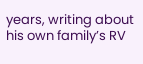years, writing about his own family’s RV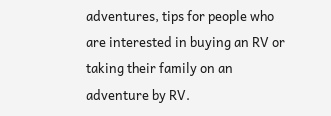adventures, tips for people who are interested in buying an RV or taking their family on an adventure by RV.